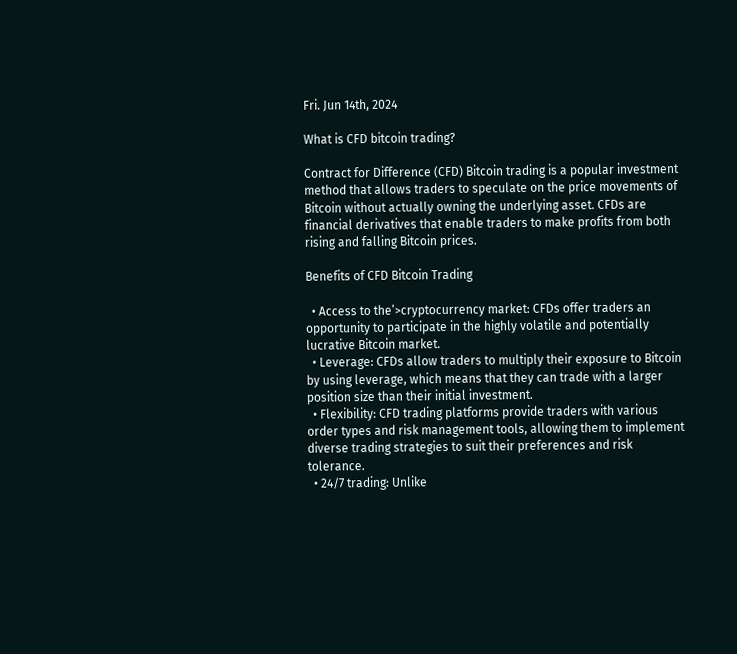Fri. Jun 14th, 2024

What is CFD bitcoin trading?

Contract for Difference (CFD) Bitcoin trading is a popular investment method that allows traders to speculate on the price movements of Bitcoin without actually owning the underlying asset. CFDs are financial derivatives that enable traders to make profits from both rising and falling Bitcoin prices.

Benefits of CFD Bitcoin Trading

  • Access to the’>cryptocurrency market: CFDs offer traders an opportunity to participate in the highly volatile and potentially lucrative Bitcoin market.
  • Leverage: CFDs allow traders to multiply their exposure to Bitcoin by using leverage, which means that they can trade with a larger position size than their initial investment.
  • Flexibility: CFD trading platforms provide traders with various order types and risk management tools, allowing them to implement diverse trading strategies to suit their preferences and risk tolerance.
  • 24/7 trading: Unlike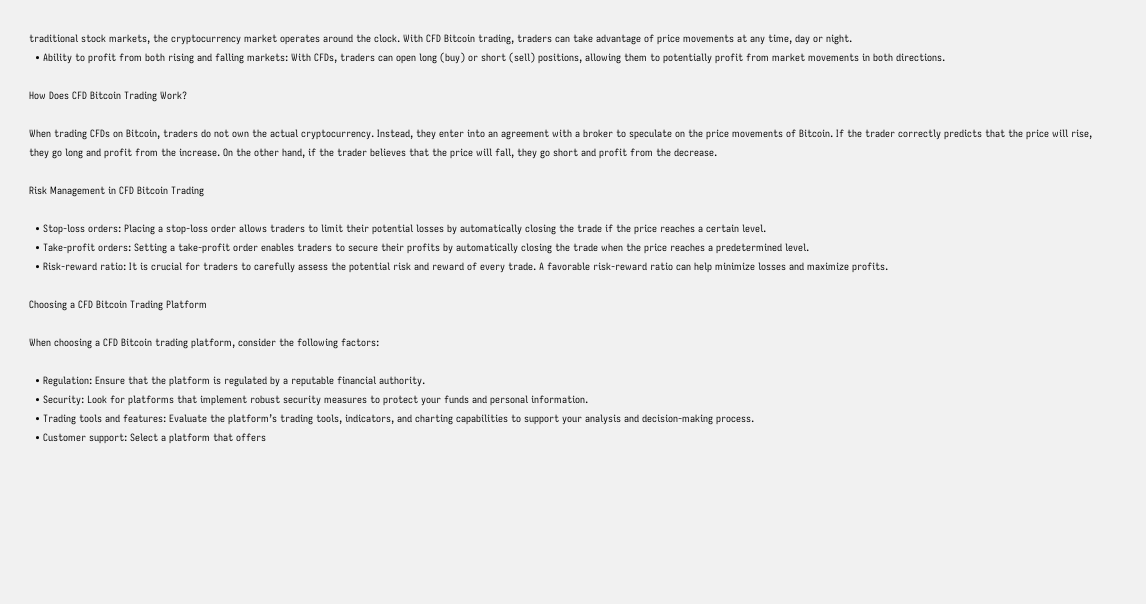traditional stock markets, the cryptocurrency market operates around the clock. With CFD Bitcoin trading, traders can take advantage of price movements at any time, day or night.
  • Ability to profit from both rising and falling markets: With CFDs, traders can open long (buy) or short (sell) positions, allowing them to potentially profit from market movements in both directions.

How Does CFD Bitcoin Trading Work?

When trading CFDs on Bitcoin, traders do not own the actual cryptocurrency. Instead, they enter into an agreement with a broker to speculate on the price movements of Bitcoin. If the trader correctly predicts that the price will rise, they go long and profit from the increase. On the other hand, if the trader believes that the price will fall, they go short and profit from the decrease.

Risk Management in CFD Bitcoin Trading

  • Stop-loss orders: Placing a stop-loss order allows traders to limit their potential losses by automatically closing the trade if the price reaches a certain level.
  • Take-profit orders: Setting a take-profit order enables traders to secure their profits by automatically closing the trade when the price reaches a predetermined level.
  • Risk-reward ratio: It is crucial for traders to carefully assess the potential risk and reward of every trade. A favorable risk-reward ratio can help minimize losses and maximize profits.

Choosing a CFD Bitcoin Trading Platform

When choosing a CFD Bitcoin trading platform, consider the following factors:

  • Regulation: Ensure that the platform is regulated by a reputable financial authority.
  • Security: Look for platforms that implement robust security measures to protect your funds and personal information.
  • Trading tools and features: Evaluate the platform’s trading tools, indicators, and charting capabilities to support your analysis and decision-making process.
  • Customer support: Select a platform that offers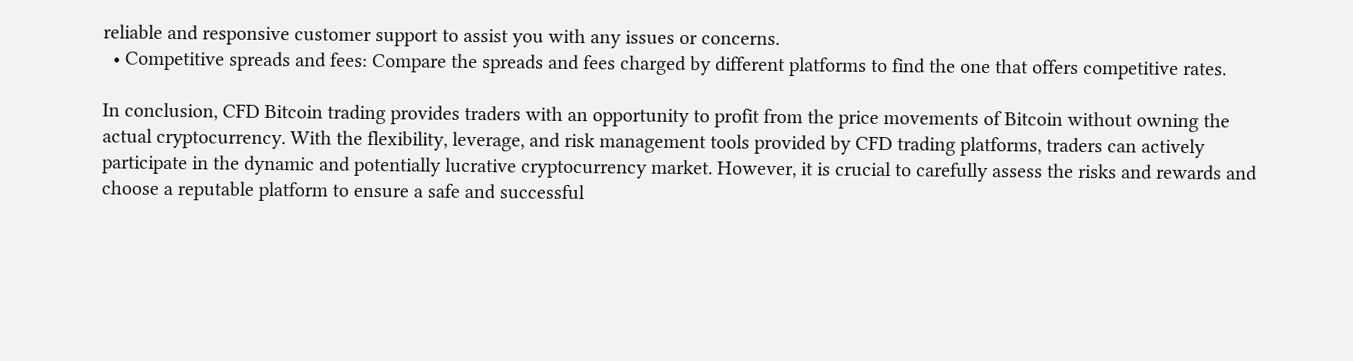reliable and responsive customer support to assist you with any issues or concerns.
  • Competitive spreads and fees: Compare the spreads and fees charged by different platforms to find the one that offers competitive rates.

In conclusion, CFD Bitcoin trading provides traders with an opportunity to profit from the price movements of Bitcoin without owning the actual cryptocurrency. With the flexibility, leverage, and risk management tools provided by CFD trading platforms, traders can actively participate in the dynamic and potentially lucrative cryptocurrency market. However, it is crucial to carefully assess the risks and rewards and choose a reputable platform to ensure a safe and successful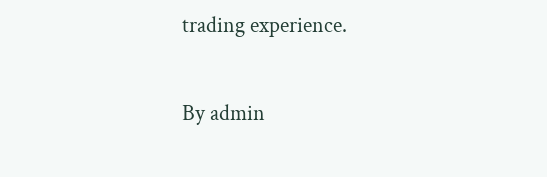trading experience.

By admin